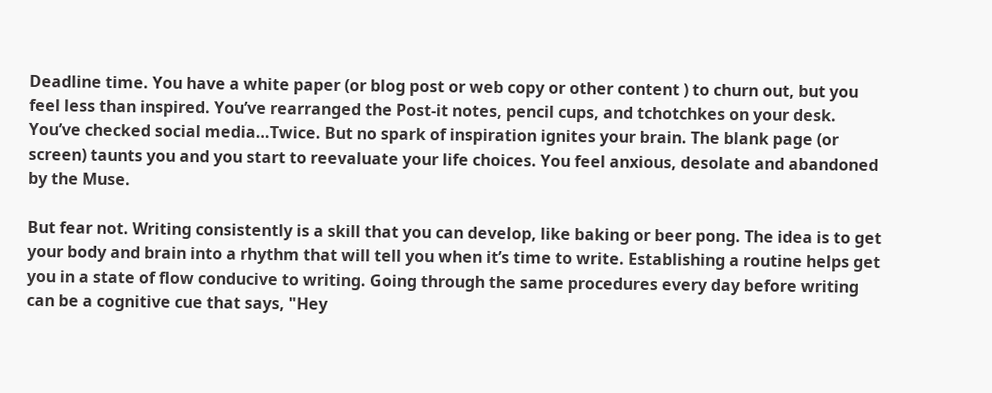Deadline time. You have a white paper (or blog post or web copy or other content ) to churn out, but you feel less than inspired. You’ve rearranged the Post-it notes, pencil cups, and tchotchkes on your desk. You’ve checked social media…Twice. But no spark of inspiration ignites your brain. The blank page (or screen) taunts you and you start to reevaluate your life choices. You feel anxious, desolate and abandoned by the Muse.

But fear not. Writing consistently is a skill that you can develop, like baking or beer pong. The idea is to get your body and brain into a rhythm that will tell you when it’s time to write. Establishing a routine helps get you in a state of flow conducive to writing. Going through the same procedures every day before writing can be a cognitive cue that says, "Hey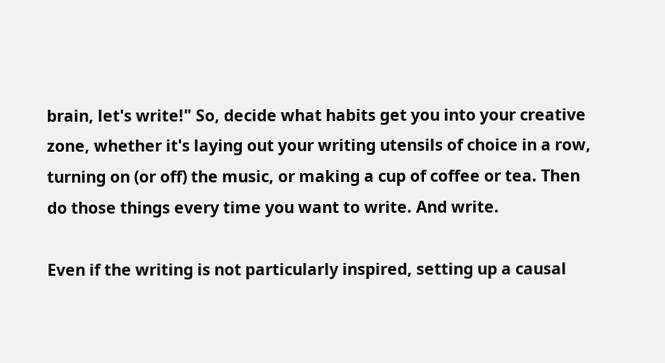brain, let's write!" So, decide what habits get you into your creative zone, whether it's laying out your writing utensils of choice in a row, turning on (or off) the music, or making a cup of coffee or tea. Then do those things every time you want to write. And write.

Even if the writing is not particularly inspired, setting up a causal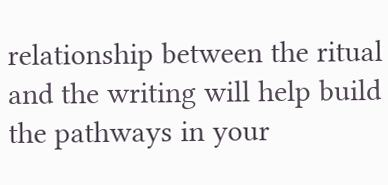relationship between the ritual and the writing will help build the pathways in your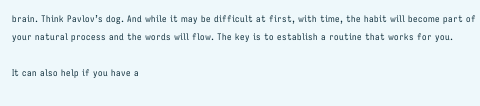brain. Think Pavlov’s dog. And while it may be difficult at first, with time, the habit will become part of your natural process and the words will flow. The key is to establish a routine that works for you.

It can also help if you have a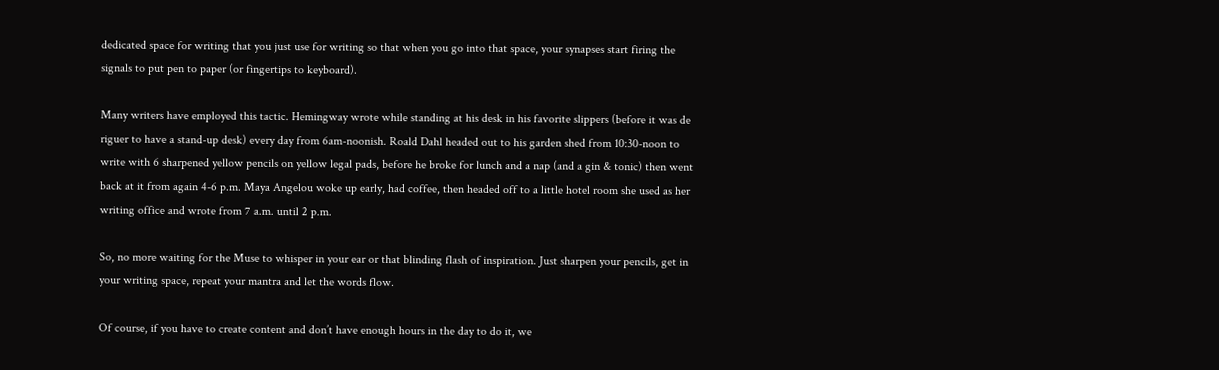dedicated space for writing that you just use for writing so that when you go into that space, your synapses start firing the signals to put pen to paper (or fingertips to keyboard).

Many writers have employed this tactic. Hemingway wrote while standing at his desk in his favorite slippers (before it was de riguer to have a stand-up desk) every day from 6am-noonish. Roald Dahl headed out to his garden shed from 10:30-noon to write with 6 sharpened yellow pencils on yellow legal pads, before he broke for lunch and a nap (and a gin & tonic) then went back at it from again 4-6 p.m. Maya Angelou woke up early, had coffee, then headed off to a little hotel room she used as her writing office and wrote from 7 a.m. until 2 p.m.

So, no more waiting for the Muse to whisper in your ear or that blinding flash of inspiration. Just sharpen your pencils, get in your writing space, repeat your mantra and let the words flow.

Of course, if you have to create content and don’t have enough hours in the day to do it, we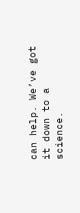can help. We’ve got it down to a science.